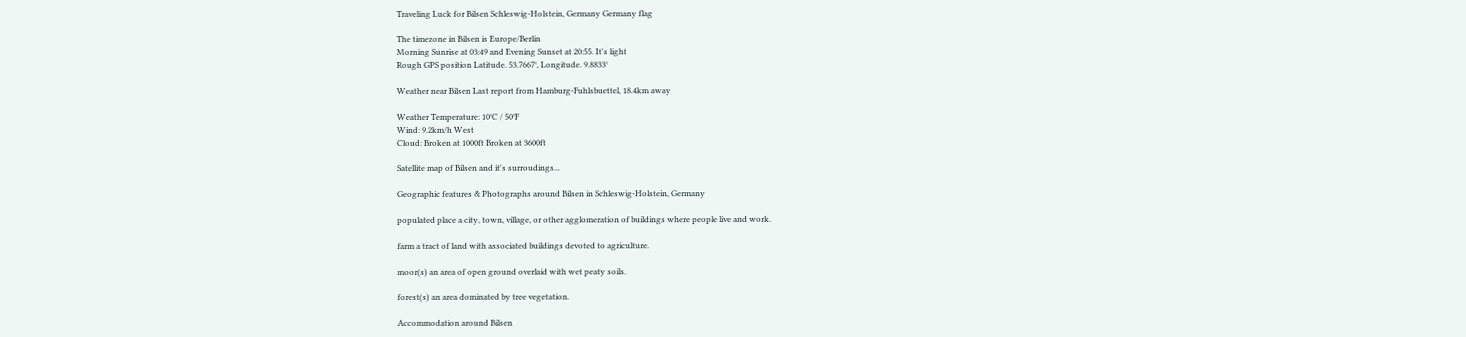Traveling Luck for Bilsen Schleswig-Holstein, Germany Germany flag

The timezone in Bilsen is Europe/Berlin
Morning Sunrise at 03:49 and Evening Sunset at 20:55. It's light
Rough GPS position Latitude. 53.7667°, Longitude. 9.8833°

Weather near Bilsen Last report from Hamburg-Fuhlsbuettel, 18.4km away

Weather Temperature: 10°C / 50°F
Wind: 9.2km/h West
Cloud: Broken at 1000ft Broken at 3600ft

Satellite map of Bilsen and it's surroudings...

Geographic features & Photographs around Bilsen in Schleswig-Holstein, Germany

populated place a city, town, village, or other agglomeration of buildings where people live and work.

farm a tract of land with associated buildings devoted to agriculture.

moor(s) an area of open ground overlaid with wet peaty soils.

forest(s) an area dominated by tree vegetation.

Accommodation around Bilsen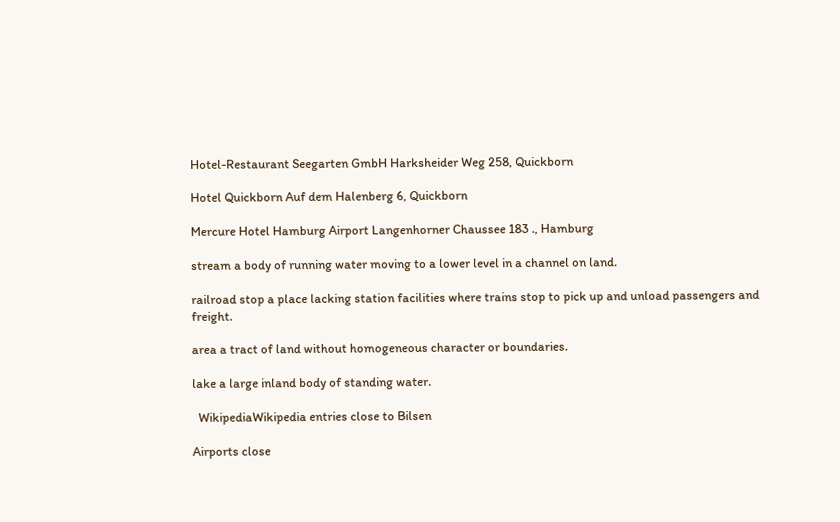Hotel-Restaurant Seegarten GmbH Harksheider Weg 258, Quickborn

Hotel Quickborn Auf dem Halenberg 6, Quickborn

Mercure Hotel Hamburg Airport Langenhorner Chaussee 183 ., Hamburg

stream a body of running water moving to a lower level in a channel on land.

railroad stop a place lacking station facilities where trains stop to pick up and unload passengers and freight.

area a tract of land without homogeneous character or boundaries.

lake a large inland body of standing water.

  WikipediaWikipedia entries close to Bilsen

Airports close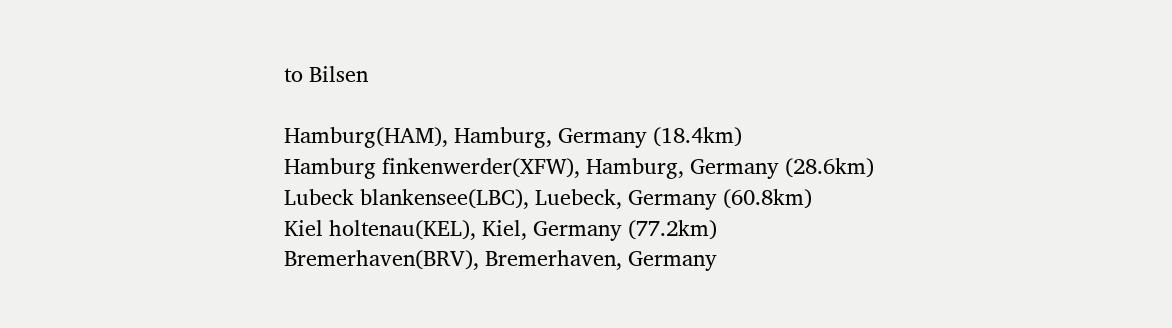to Bilsen

Hamburg(HAM), Hamburg, Germany (18.4km)
Hamburg finkenwerder(XFW), Hamburg, Germany (28.6km)
Lubeck blankensee(LBC), Luebeck, Germany (60.8km)
Kiel holtenau(KEL), Kiel, Germany (77.2km)
Bremerhaven(BRV), Bremerhaven, Germany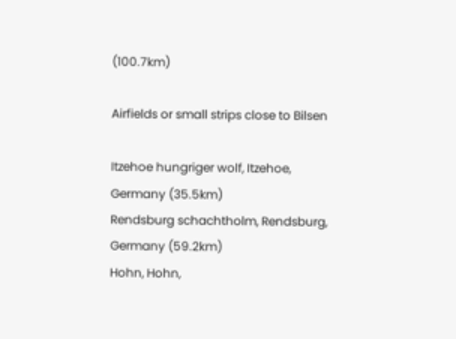(100.7km)

Airfields or small strips close to Bilsen

Itzehoe hungriger wolf, Itzehoe, Germany (35.5km)
Rendsburg schachtholm, Rendsburg, Germany (59.2km)
Hohn, Hohn,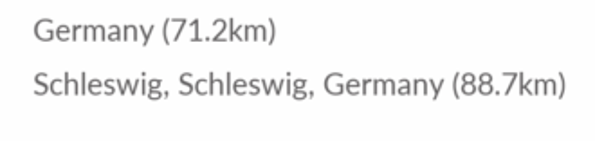Germany (71.2km)
Schleswig, Schleswig, Germany (88.7km)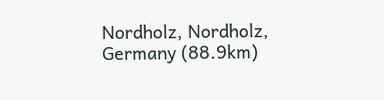Nordholz, Nordholz, Germany (88.9km)